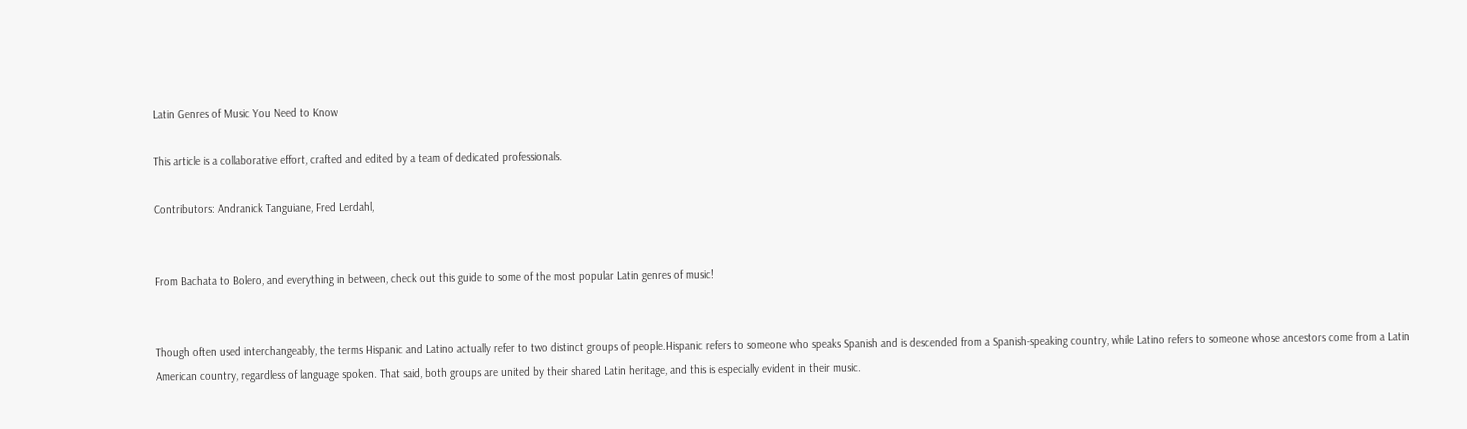Latin Genres of Music You Need to Know

This article is a collaborative effort, crafted and edited by a team of dedicated professionals.

Contributors: Andranick Tanguiane, Fred Lerdahl,


From Bachata to Bolero, and everything in between, check out this guide to some of the most popular Latin genres of music!


Though often used interchangeably, the terms Hispanic and Latino actually refer to two distinct groups of people.Hispanic refers to someone who speaks Spanish and is descended from a Spanish-speaking country, while Latino refers to someone whose ancestors come from a Latin American country, regardless of language spoken. That said, both groups are united by their shared Latin heritage, and this is especially evident in their music.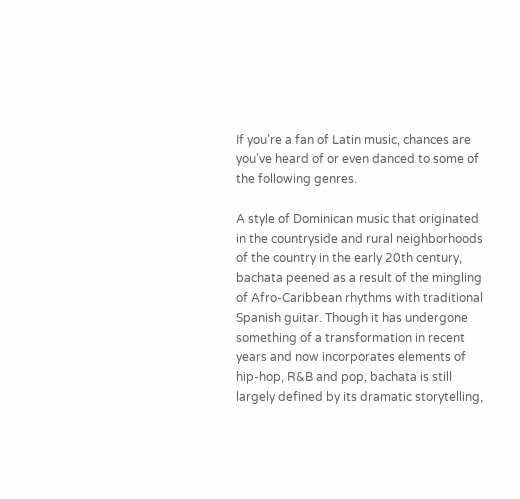If you’re a fan of Latin music, chances are you’ve heard of or even danced to some of the following genres.

A style of Dominican music that originated in the countryside and rural neighborhoods of the country in the early 20th century, bachata peened as a result of the mingling of Afro-Caribbean rhythms with traditional Spanish guitar. Though it has undergone something of a transformation in recent years and now incorporates elements of hip-hop, R&B and pop, bachata is still largely defined by its dramatic storytelling,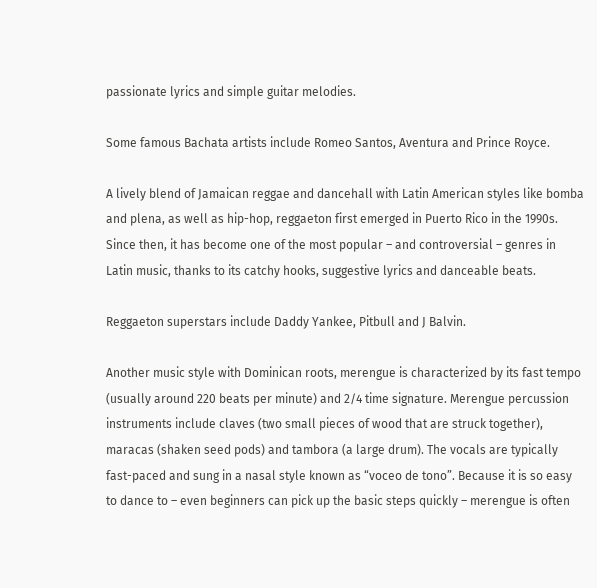passionate lyrics and simple guitar melodies.

Some famous Bachata artists include Romeo Santos, Aventura and Prince Royce.

A lively blend of Jamaican reggae and dancehall with Latin American styles like bomba and plena, as well as hip-hop, reggaeton first emerged in Puerto Rico in the 1990s. Since then, it has become one of the most popular – and controversial – genres in Latin music, thanks to its catchy hooks, suggestive lyrics and danceable beats.

Reggaeton superstars include Daddy Yankee, Pitbull and J Balvin.

Another music style with Dominican roots, merengue is characterized by its fast tempo (usually around 220 beats per minute) and 2/4 time signature. Merengue percussion instruments include claves (two small pieces of wood that are struck together), maracas (shaken seed pods) and tambora (a large drum). The vocals are typically fast-paced and sung in a nasal style known as “voceo de tono”. Because it is so easy to dance to – even beginners can pick up the basic steps quickly – merengue is often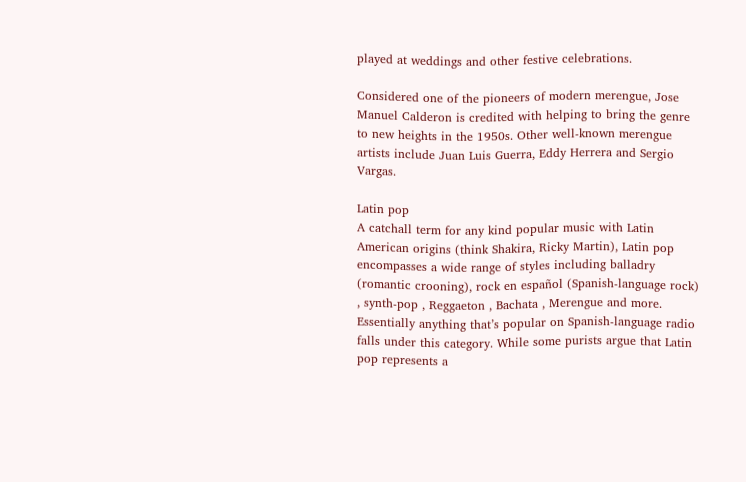played at weddings and other festive celebrations.

Considered one of the pioneers of modern merengue, Jose Manuel Calderon is credited with helping to bring the genre to new heights in the 1950s. Other well-known merengue artists include Juan Luis Guerra, Eddy Herrera and Sergio Vargas.

Latin pop
A catchall term for any kind popular music with Latin American origins (think Shakira, Ricky Martin), Latin pop encompasses a wide range of styles including balladry (romantic crooning), rock en español (Spanish-language rock) , synth-pop , Reggaeton , Bachata , Merengue and more. Essentially anything that’s popular on Spanish-language radio falls under this category. While some purists argue that Latin pop represents a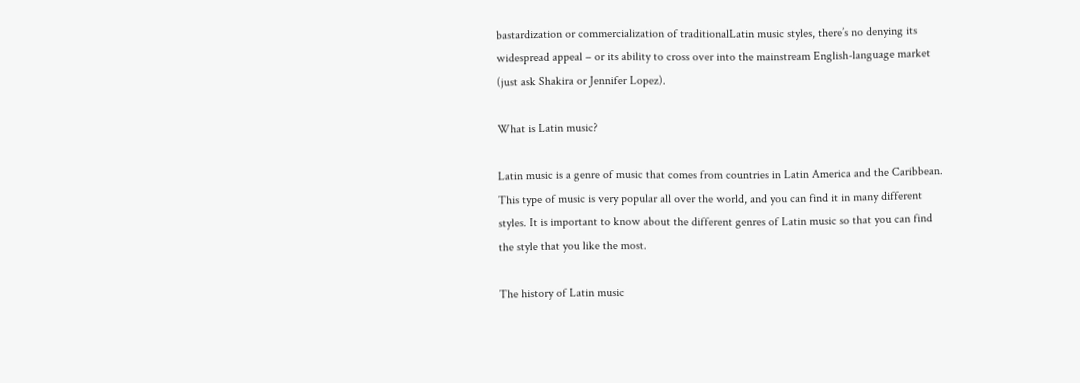bastardization or commercialization of traditionalLatin music styles, there’s no denying its widespread appeal – or its ability to cross over into the mainstream English-language market (just ask Shakira or Jennifer Lopez).

What is Latin music?

Latin music is a genre of music that comes from countries in Latin America and the Caribbean. This type of music is very popular all over the world, and you can find it in many different styles. It is important to know about the different genres of Latin music so that you can find the style that you like the most.

The history of Latin music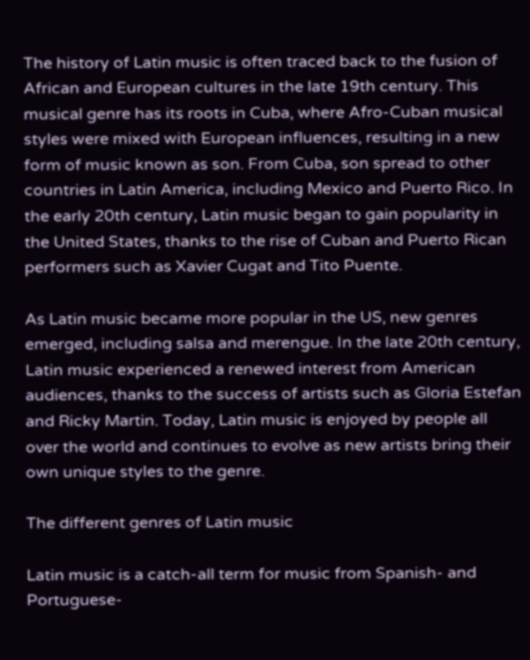The history of Latin music is often traced back to the fusion of African and European cultures in the late 19th century. This musical genre has its roots in Cuba, where Afro-Cuban musical styles were mixed with European influences, resulting in a new form of music known as son. From Cuba, son spread to other countries in Latin America, including Mexico and Puerto Rico. In the early 20th century, Latin music began to gain popularity in the United States, thanks to the rise of Cuban and Puerto Rican performers such as Xavier Cugat and Tito Puente.

As Latin music became more popular in the US, new genres emerged, including salsa and merengue. In the late 20th century, Latin music experienced a renewed interest from American audiences, thanks to the success of artists such as Gloria Estefan and Ricky Martin. Today, Latin music is enjoyed by people all over the world and continues to evolve as new artists bring their own unique styles to the genre.

The different genres of Latin music

Latin music is a catch-all term for music from Spanish- and Portuguese-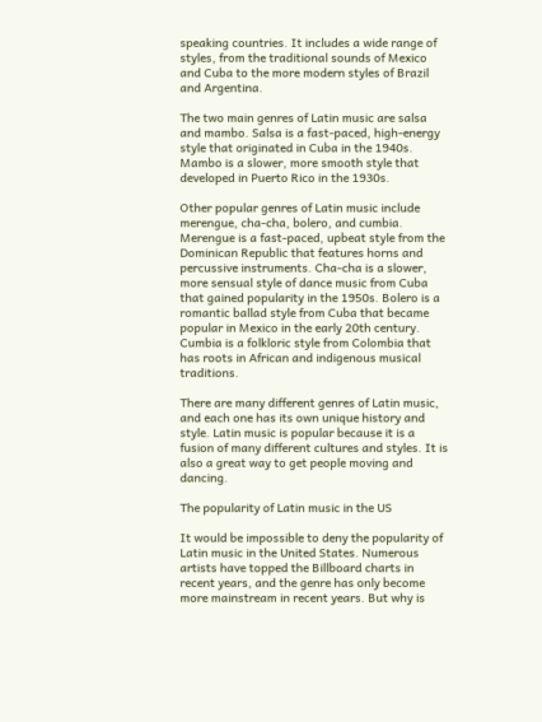speaking countries. It includes a wide range of styles, from the traditional sounds of Mexico and Cuba to the more modern styles of Brazil and Argentina.

The two main genres of Latin music are salsa and mambo. Salsa is a fast-paced, high-energy style that originated in Cuba in the 1940s. Mambo is a slower, more smooth style that developed in Puerto Rico in the 1930s.

Other popular genres of Latin music include merengue, cha-cha, bolero, and cumbia. Merengue is a fast-paced, upbeat style from the Dominican Republic that features horns and percussive instruments. Cha-cha is a slower, more sensual style of dance music from Cuba that gained popularity in the 1950s. Bolero is a romantic ballad style from Cuba that became popular in Mexico in the early 20th century. Cumbia is a folkloric style from Colombia that has roots in African and indigenous musical traditions.

There are many different genres of Latin music, and each one has its own unique history and style. Latin music is popular because it is a fusion of many different cultures and styles. It is also a great way to get people moving and dancing.

The popularity of Latin music in the US

It would be impossible to deny the popularity of Latin music in the United States. Numerous artists have topped the Billboard charts in recent years, and the genre has only become more mainstream in recent years. But why is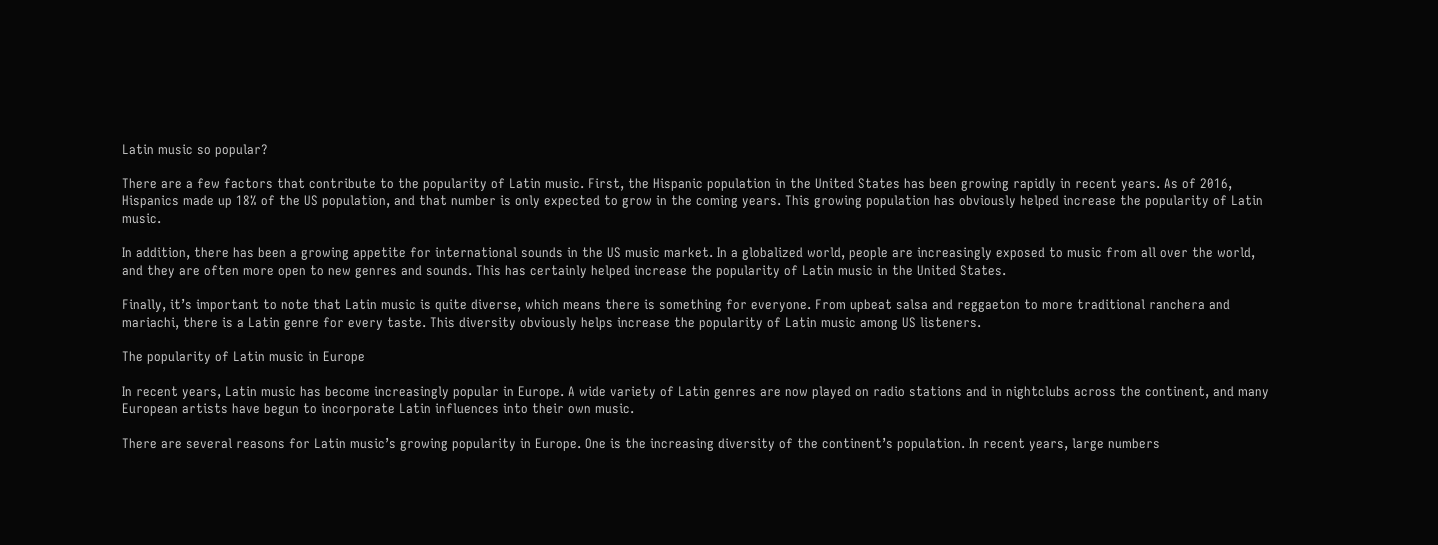Latin music so popular?

There are a few factors that contribute to the popularity of Latin music. First, the Hispanic population in the United States has been growing rapidly in recent years. As of 2016, Hispanics made up 18% of the US population, and that number is only expected to grow in the coming years. This growing population has obviously helped increase the popularity of Latin music.

In addition, there has been a growing appetite for international sounds in the US music market. In a globalized world, people are increasingly exposed to music from all over the world, and they are often more open to new genres and sounds. This has certainly helped increase the popularity of Latin music in the United States.

Finally, it’s important to note that Latin music is quite diverse, which means there is something for everyone. From upbeat salsa and reggaeton to more traditional ranchera and mariachi, there is a Latin genre for every taste. This diversity obviously helps increase the popularity of Latin music among US listeners.

The popularity of Latin music in Europe

In recent years, Latin music has become increasingly popular in Europe. A wide variety of Latin genres are now played on radio stations and in nightclubs across the continent, and many European artists have begun to incorporate Latin influences into their own music.

There are several reasons for Latin music’s growing popularity in Europe. One is the increasing diversity of the continent’s population. In recent years, large numbers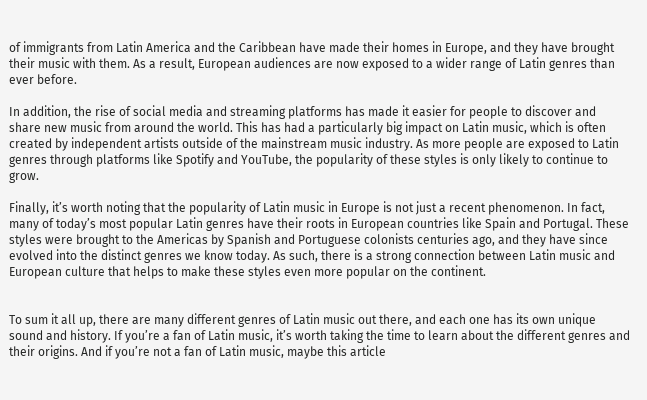of immigrants from Latin America and the Caribbean have made their homes in Europe, and they have brought their music with them. As a result, European audiences are now exposed to a wider range of Latin genres than ever before.

In addition, the rise of social media and streaming platforms has made it easier for people to discover and share new music from around the world. This has had a particularly big impact on Latin music, which is often created by independent artists outside of the mainstream music industry. As more people are exposed to Latin genres through platforms like Spotify and YouTube, the popularity of these styles is only likely to continue to grow.

Finally, it’s worth noting that the popularity of Latin music in Europe is not just a recent phenomenon. In fact, many of today’s most popular Latin genres have their roots in European countries like Spain and Portugal. These styles were brought to the Americas by Spanish and Portuguese colonists centuries ago, and they have since evolved into the distinct genres we know today. As such, there is a strong connection between Latin music and European culture that helps to make these styles even more popular on the continent.


To sum it all up, there are many different genres of Latin music out there, and each one has its own unique sound and history. If you’re a fan of Latin music, it’s worth taking the time to learn about the different genres and their origins. And if you’re not a fan of Latin music, maybe this article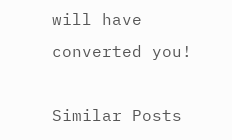will have converted you!

Similar Posts